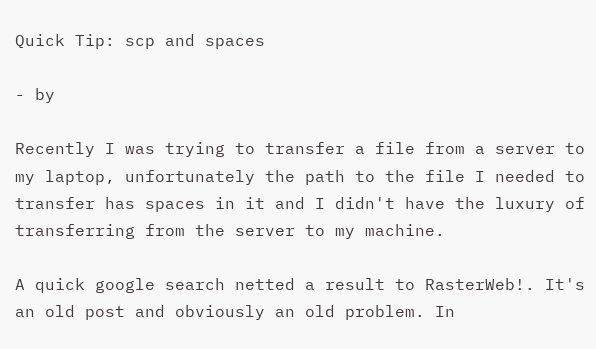Quick Tip: scp and spaces

- by

Recently I was trying to transfer a file from a server to my laptop, unfortunately the path to the file I needed to transfer has spaces in it and I didn't have the luxury of transferring from the server to my machine.

A quick google search netted a result to RasterWeb!. It's an old post and obviously an old problem. In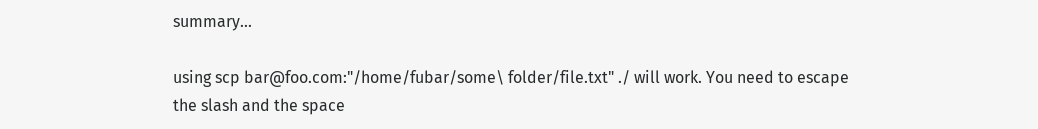summary...

using scp bar@foo.com:"/home/fubar/some\ folder/file.txt" ./ will work. You need to escape the slash and the space